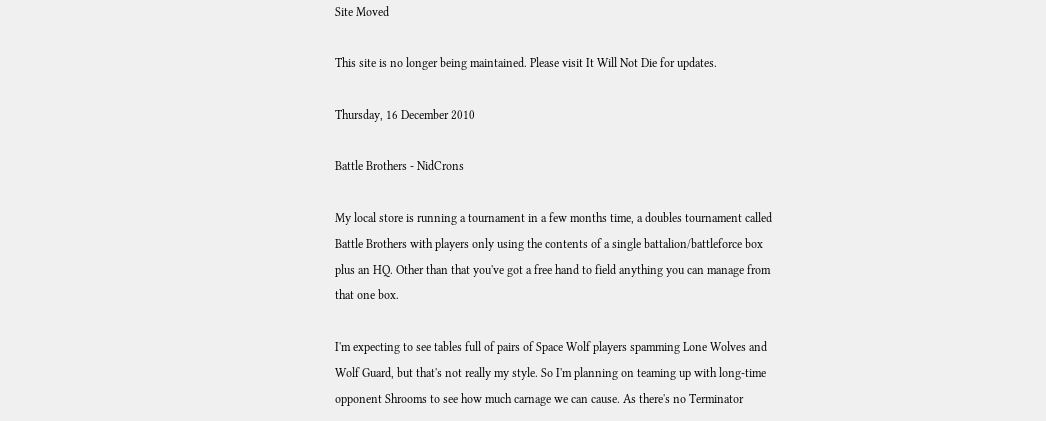Site Moved

This site is no longer being maintained. Please visit It Will Not Die for updates.

Thursday, 16 December 2010

Battle Brothers - NidCrons

My local store is running a tournament in a few months time, a doubles tournament called Battle Brothers with players only using the contents of a single battalion/battleforce box plus an HQ. Other than that you've got a free hand to field anything you can manage from that one box.

I'm expecting to see tables full of pairs of Space Wolf players spamming Lone Wolves and Wolf Guard, but that's not really my style. So I'm planning on teaming up with long-time opponent Shrooms to see how much carnage we can cause. As there's no Terminator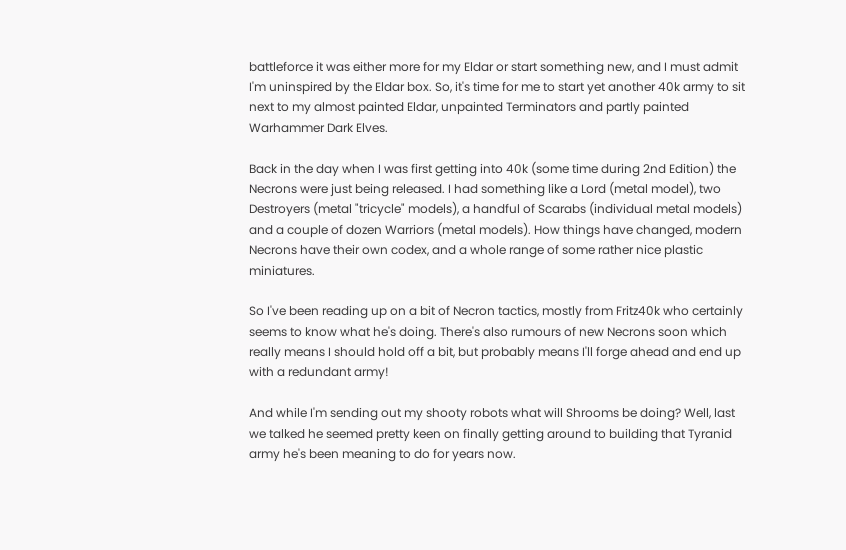battleforce it was either more for my Eldar or start something new, and I must admit I'm uninspired by the Eldar box. So, it's time for me to start yet another 40k army to sit next to my almost painted Eldar, unpainted Terminators and partly painted Warhammer Dark Elves.

Back in the day when I was first getting into 40k (some time during 2nd Edition) the Necrons were just being released. I had something like a Lord (metal model), two Destroyers (metal "tricycle" models), a handful of Scarabs (individual metal models) and a couple of dozen Warriors (metal models). How things have changed, modern Necrons have their own codex, and a whole range of some rather nice plastic miniatures.

So I've been reading up on a bit of Necron tactics, mostly from Fritz40k who certainly seems to know what he's doing. There's also rumours of new Necrons soon which really means I should hold off a bit, but probably means I'll forge ahead and end up with a redundant army!

And while I'm sending out my shooty robots what will Shrooms be doing? Well, last we talked he seemed pretty keen on finally getting around to building that Tyranid army he's been meaning to do for years now.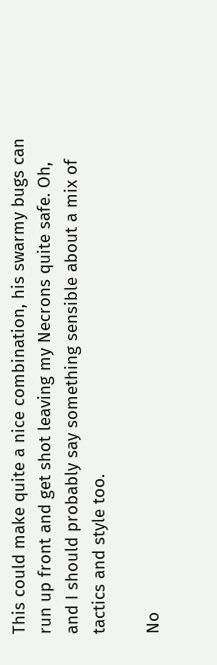This could make quite a nice combination, his swarmy bugs can run up front and get shot leaving my Necrons quite safe. Oh, and I should probably say something sensible about a mix of tactics and style too.

No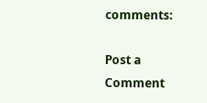comments:

Post a Comment